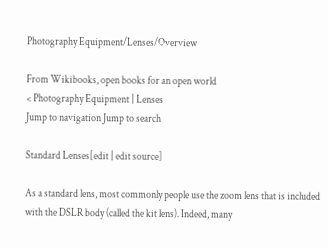Photography Equipment/Lenses/Overview

From Wikibooks, open books for an open world
< Photography Equipment | Lenses
Jump to navigation Jump to search

Standard Lenses[edit | edit source]

As a standard lens, most commonly people use the zoom lens that is included with the DSLR body (called the kit lens). Indeed, many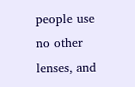people use no other lenses, and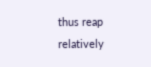thus reap relatively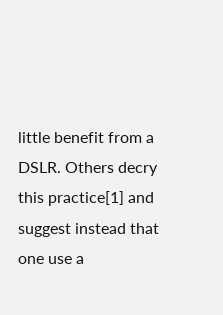little benefit from a DSLR. Others decry this practice[1] and suggest instead that one use a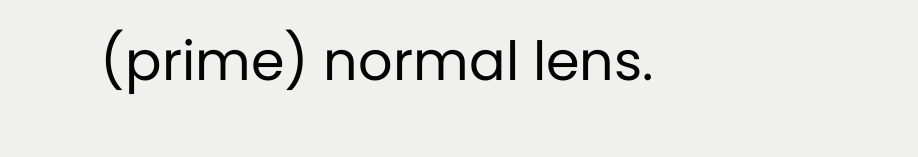(prime) normal lens.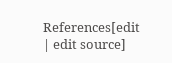References[edit | edit source]